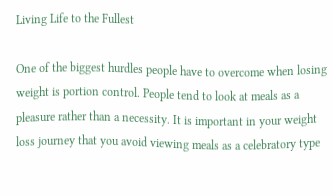Living Life to the Fullest

One of the biggest hurdles people have to overcome when losing weight is portion control. People tend to look at meals as a pleasure rather than a necessity. It is important in your weight loss journey that you avoid viewing meals as a celebratory type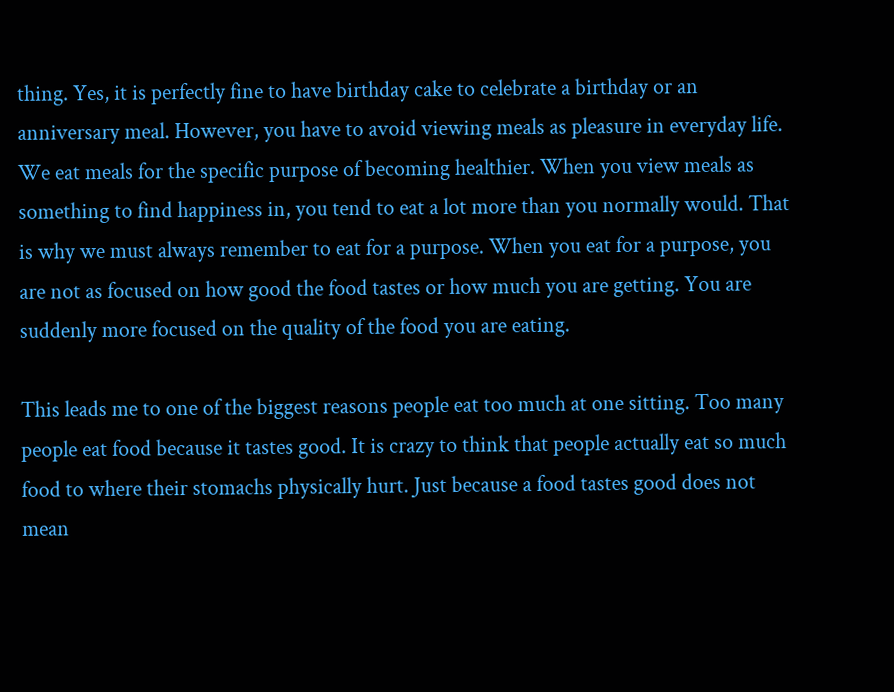thing. Yes, it is perfectly fine to have birthday cake to celebrate a birthday or an anniversary meal. However, you have to avoid viewing meals as pleasure in everyday life. We eat meals for the specific purpose of becoming healthier. When you view meals as something to find happiness in, you tend to eat a lot more than you normally would. That is why we must always remember to eat for a purpose. When you eat for a purpose, you are not as focused on how good the food tastes or how much you are getting. You are suddenly more focused on the quality of the food you are eating.

This leads me to one of the biggest reasons people eat too much at one sitting. Too many people eat food because it tastes good. It is crazy to think that people actually eat so much food to where their stomachs physically hurt. Just because a food tastes good does not mean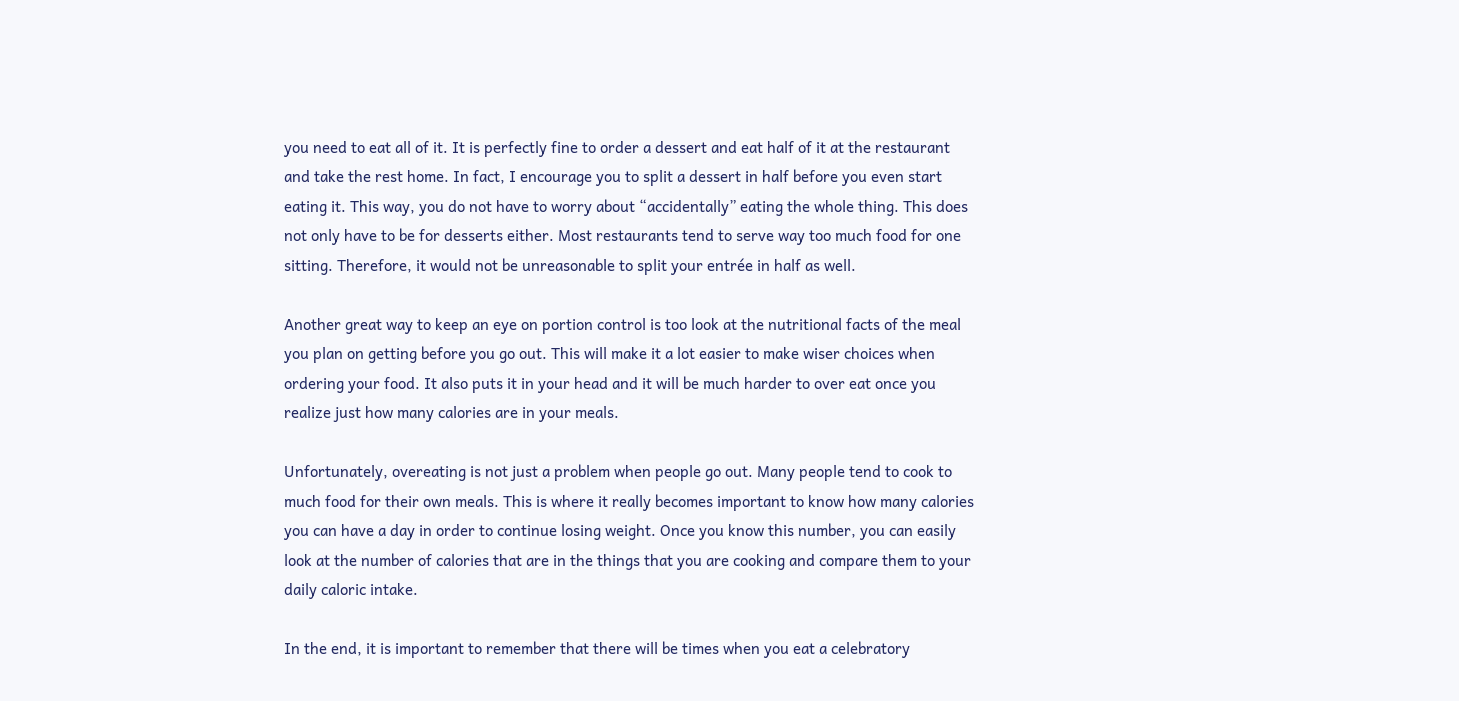you need to eat all of it. It is perfectly fine to order a dessert and eat half of it at the restaurant and take the rest home. In fact, I encourage you to split a dessert in half before you even start eating it. This way, you do not have to worry about “accidentally” eating the whole thing. This does not only have to be for desserts either. Most restaurants tend to serve way too much food for one sitting. Therefore, it would not be unreasonable to split your entrée in half as well.

Another great way to keep an eye on portion control is too look at the nutritional facts of the meal you plan on getting before you go out. This will make it a lot easier to make wiser choices when ordering your food. It also puts it in your head and it will be much harder to over eat once you realize just how many calories are in your meals.

Unfortunately, overeating is not just a problem when people go out. Many people tend to cook to much food for their own meals. This is where it really becomes important to know how many calories you can have a day in order to continue losing weight. Once you know this number, you can easily look at the number of calories that are in the things that you are cooking and compare them to your daily caloric intake.

In the end, it is important to remember that there will be times when you eat a celebratory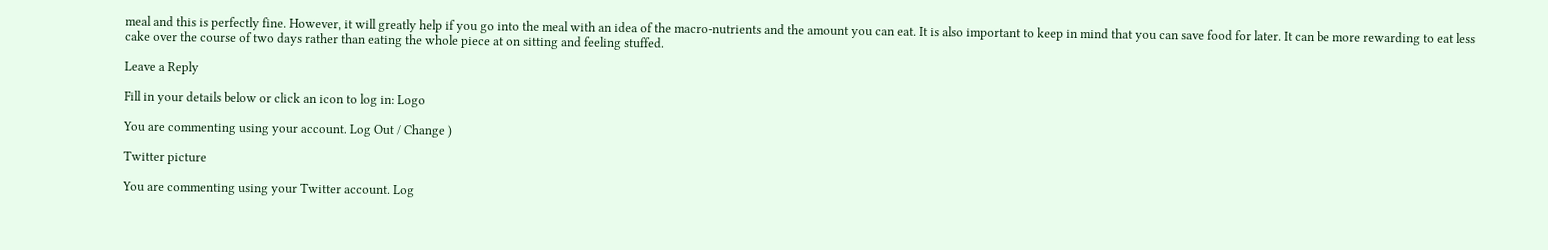meal and this is perfectly fine. However, it will greatly help if you go into the meal with an idea of the macro-nutrients and the amount you can eat. It is also important to keep in mind that you can save food for later. It can be more rewarding to eat less cake over the course of two days rather than eating the whole piece at on sitting and feeling stuffed.

Leave a Reply

Fill in your details below or click an icon to log in: Logo

You are commenting using your account. Log Out / Change )

Twitter picture

You are commenting using your Twitter account. Log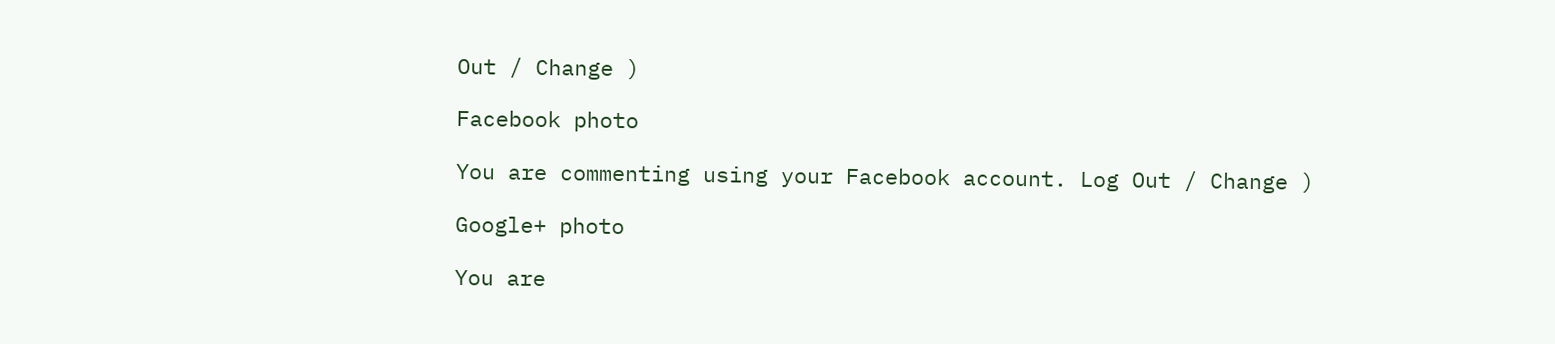Out / Change )

Facebook photo

You are commenting using your Facebook account. Log Out / Change )

Google+ photo

You are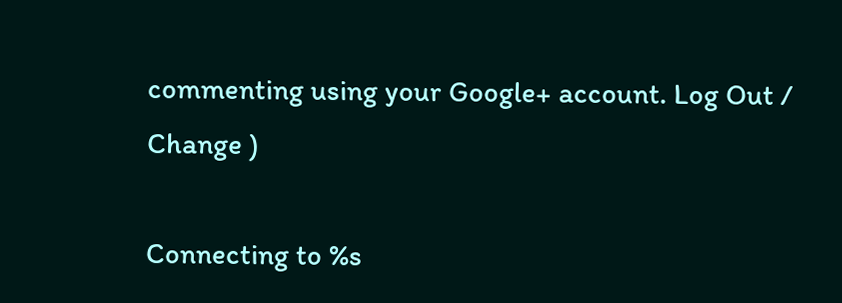commenting using your Google+ account. Log Out / Change )

Connecting to %s